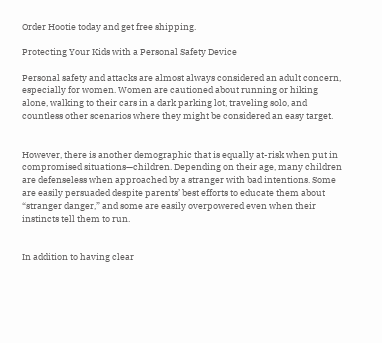Order Hootie today and get free shipping.

Protecting Your Kids with a Personal Safety Device

Personal safety and attacks are almost always considered an adult concern, especially for women. Women are cautioned about running or hiking alone, walking to their cars in a dark parking lot, traveling solo, and countless other scenarios where they might be considered an easy target.


However, there is another demographic that is equally at-risk when put in compromised situations—children. Depending on their age, many children are defenseless when approached by a stranger with bad intentions. Some are easily persuaded despite parents’ best efforts to educate them about “stranger danger,” and some are easily overpowered even when their instincts tell them to run.


In addition to having clear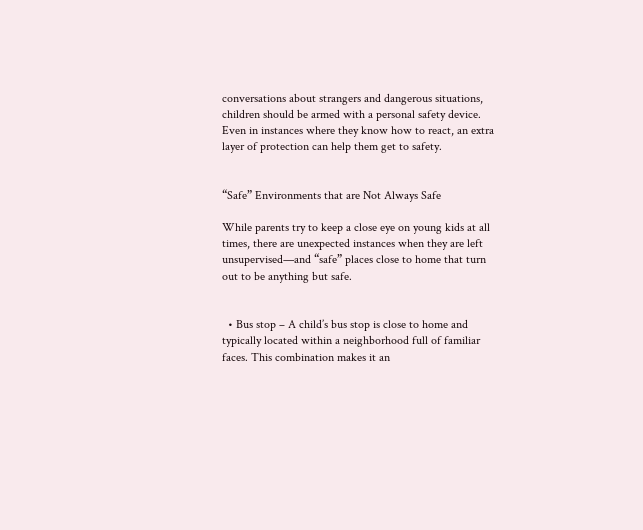conversations about strangers and dangerous situations, children should be armed with a personal safety device. Even in instances where they know how to react, an extra layer of protection can help them get to safety.


“Safe” Environments that are Not Always Safe

While parents try to keep a close eye on young kids at all times, there are unexpected instances when they are left unsupervised—and “safe” places close to home that turn out to be anything but safe.


  • Bus stop – A child’s bus stop is close to home and typically located within a neighborhood full of familiar faces. This combination makes it an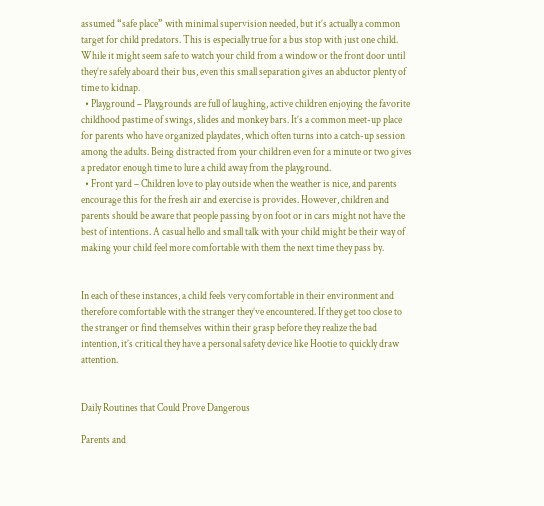assumed “safe place” with minimal supervision needed, but it’s actually a common target for child predators. This is especially true for a bus stop with just one child. While it might seem safe to watch your child from a window or the front door until they’re safely aboard their bus, even this small separation gives an abductor plenty of time to kidnap.
  • Playground – Playgrounds are full of laughing, active children enjoying the favorite childhood pastime of swings, slides and monkey bars. It’s a common meet-up place for parents who have organized playdates, which often turns into a catch-up session among the adults. Being distracted from your children even for a minute or two gives a predator enough time to lure a child away from the playground.
  • Front yard – Children love to play outside when the weather is nice, and parents encourage this for the fresh air and exercise is provides. However, children and parents should be aware that people passing by on foot or in cars might not have the best of intentions. A casual hello and small talk with your child might be their way of making your child feel more comfortable with them the next time they pass by.


In each of these instances, a child feels very comfortable in their environment and therefore comfortable with the stranger they’ve encountered. If they get too close to the stranger or find themselves within their grasp before they realize the bad intention, it’s critical they have a personal safety device like Hootie to quickly draw attention.


Daily Routines that Could Prove Dangerous

Parents and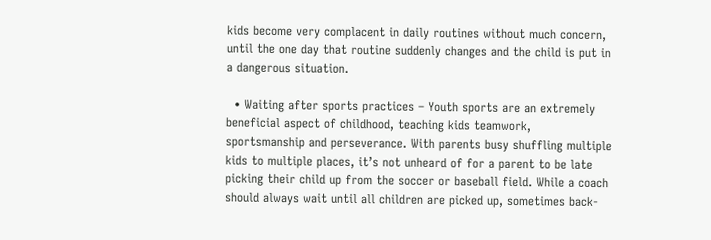kids become very complacent in daily routines without much concern, until the one day that routine suddenly changes and the child is put in a dangerous situation.

  • Waiting after sports practices – Youth sports are an extremely beneficial aspect of childhood, teaching kids teamwork, sportsmanship and perseverance. With parents busy shuffling multiple kids to multiple places, it’s not unheard of for a parent to be late picking their child up from the soccer or baseball field. While a coach should always wait until all children are picked up, sometimes back-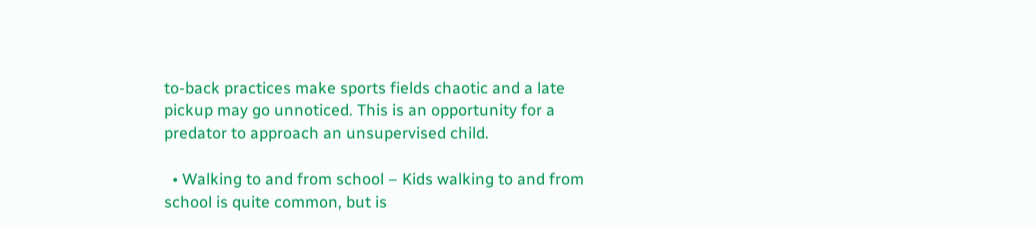to-back practices make sports fields chaotic and a late pickup may go unnoticed. This is an opportunity for a predator to approach an unsupervised child.

  • Walking to and from school – Kids walking to and from school is quite common, but is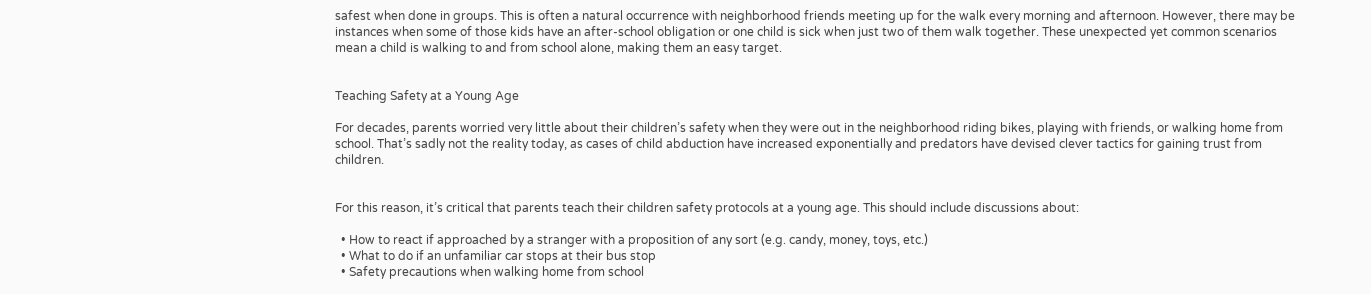safest when done in groups. This is often a natural occurrence with neighborhood friends meeting up for the walk every morning and afternoon. However, there may be instances when some of those kids have an after-school obligation or one child is sick when just two of them walk together. These unexpected yet common scenarios mean a child is walking to and from school alone, making them an easy target.


Teaching Safety at a Young Age

For decades, parents worried very little about their children’s safety when they were out in the neighborhood riding bikes, playing with friends, or walking home from school. That’s sadly not the reality today, as cases of child abduction have increased exponentially and predators have devised clever tactics for gaining trust from children.


For this reason, it’s critical that parents teach their children safety protocols at a young age. This should include discussions about:

  • How to react if approached by a stranger with a proposition of any sort (e.g. candy, money, toys, etc.)
  • What to do if an unfamiliar car stops at their bus stop
  • Safety precautions when walking home from school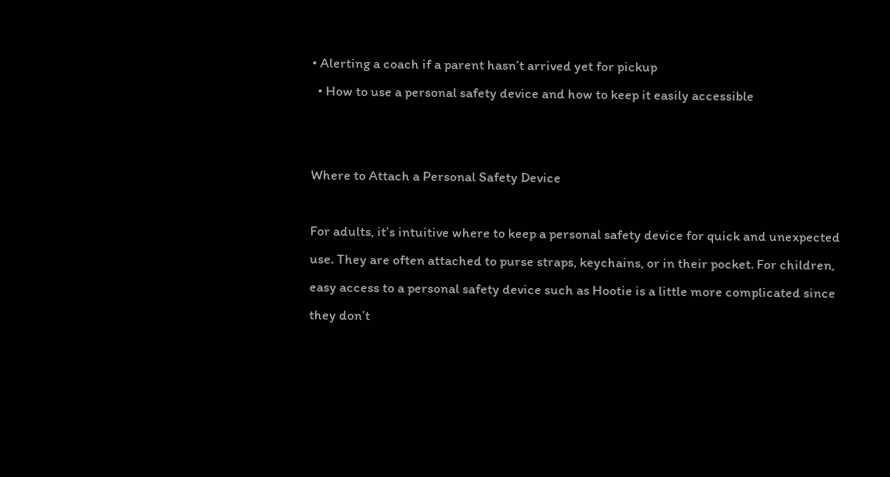• Alerting a coach if a parent hasn’t arrived yet for pickup
  • How to use a personal safety device and how to keep it easily accessible


Where to Attach a Personal Safety Device

For adults, it’s intuitive where to keep a personal safety device for quick and unexpected use. They are often attached to purse straps, keychains, or in their pocket. For children, easy access to a personal safety device such as Hootie is a little more complicated since they don’t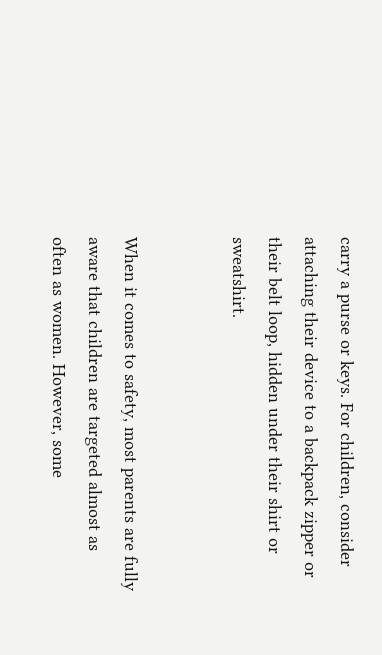carry a purse or keys. For children, consider attaching their device to a backpack zipper or their belt loop, hidden under their shirt or sweatshirt.


When it comes to safety, most parents are fully aware that children are targeted almost as often as women. However, some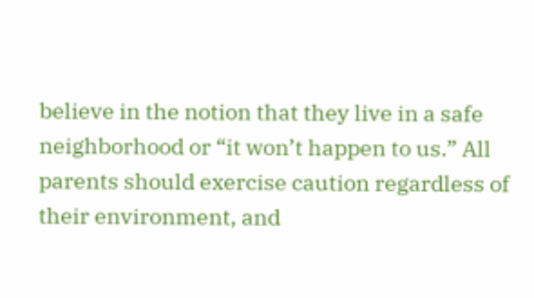believe in the notion that they live in a safe neighborhood or “it won’t happen to us.” All parents should exercise caution regardless of their environment, and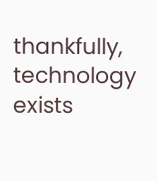thankfully, technology exists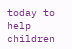today to help children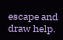escape and draw help.